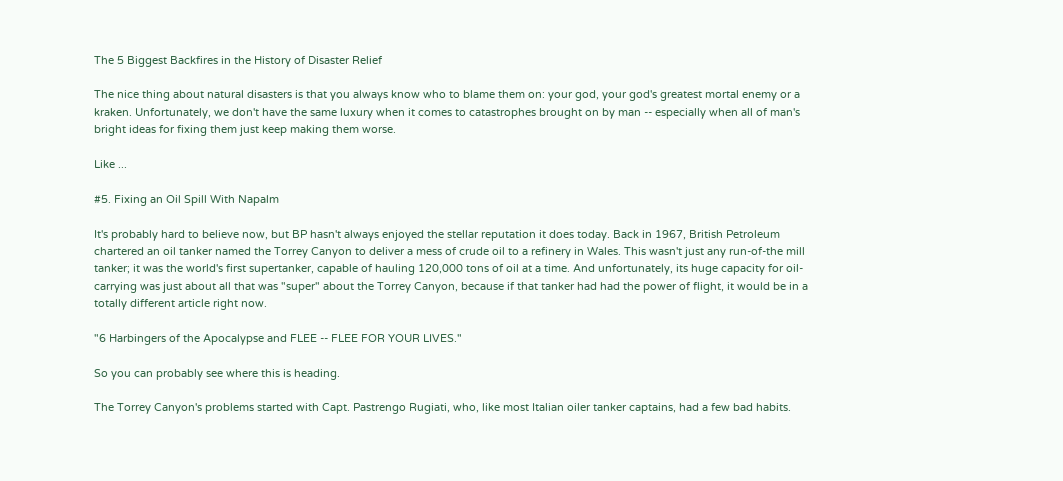The 5 Biggest Backfires in the History of Disaster Relief

The nice thing about natural disasters is that you always know who to blame them on: your god, your god's greatest mortal enemy or a kraken. Unfortunately, we don't have the same luxury when it comes to catastrophes brought on by man -- especially when all of man's bright ideas for fixing them just keep making them worse.

Like ...

#5. Fixing an Oil Spill With Napalm

It's probably hard to believe now, but BP hasn't always enjoyed the stellar reputation it does today. Back in 1967, British Petroleum chartered an oil tanker named the Torrey Canyon to deliver a mess of crude oil to a refinery in Wales. This wasn't just any run-of-the mill tanker; it was the world's first supertanker, capable of hauling 120,000 tons of oil at a time. And unfortunately, its huge capacity for oil-carrying was just about all that was "super" about the Torrey Canyon, because if that tanker had had the power of flight, it would be in a totally different article right now.

"6 Harbingers of the Apocalypse and FLEE -- FLEE FOR YOUR LIVES."

So you can probably see where this is heading.

The Torrey Canyon's problems started with Capt. Pastrengo Rugiati, who, like most Italian oiler tanker captains, had a few bad habits.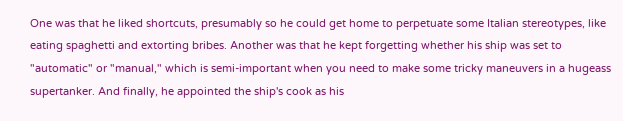One was that he liked shortcuts, presumably so he could get home to perpetuate some Italian stereotypes, like eating spaghetti and extorting bribes. Another was that he kept forgetting whether his ship was set to "automatic" or "manual," which is semi-important when you need to make some tricky maneuvers in a hugeass supertanker. And finally, he appointed the ship's cook as his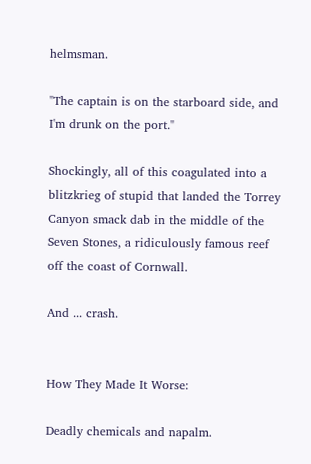helmsman.

"The captain is on the starboard side, and I'm drunk on the port."

Shockingly, all of this coagulated into a blitzkrieg of stupid that landed the Torrey Canyon smack dab in the middle of the Seven Stones, a ridiculously famous reef off the coast of Cornwall.

And ... crash.


How They Made It Worse:

Deadly chemicals and napalm.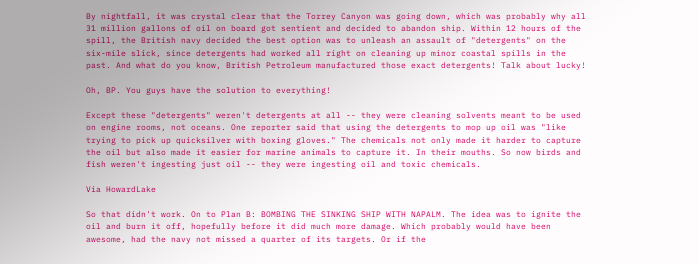By nightfall, it was crystal clear that the Torrey Canyon was going down, which was probably why all 31 million gallons of oil on board got sentient and decided to abandon ship. Within 12 hours of the spill, the British navy decided the best option was to unleash an assault of "detergents" on the six-mile slick, since detergents had worked all right on cleaning up minor coastal spills in the past. And what do you know, British Petroleum manufactured those exact detergents! Talk about lucky!

Oh, BP. You guys have the solution to everything!

Except these "detergents" weren't detergents at all -- they were cleaning solvents meant to be used on engine rooms, not oceans. One reporter said that using the detergents to mop up oil was "like trying to pick up quicksilver with boxing gloves." The chemicals not only made it harder to capture the oil but also made it easier for marine animals to capture it. In their mouths. So now birds and fish weren't ingesting just oil -- they were ingesting oil and toxic chemicals.

Via HowardLake

So that didn't work. On to Plan B: BOMBING THE SINKING SHIP WITH NAPALM. The idea was to ignite the oil and burn it off, hopefully before it did much more damage. Which probably would have been awesome, had the navy not missed a quarter of its targets. Or if the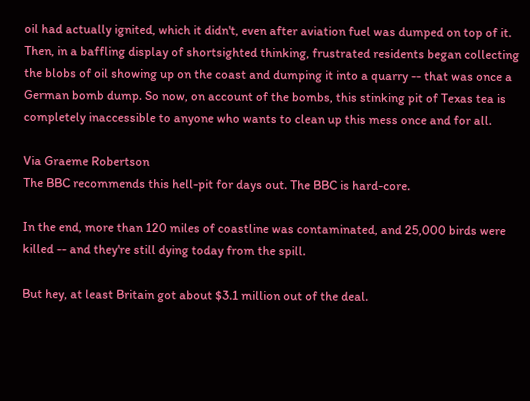oil had actually ignited, which it didn't, even after aviation fuel was dumped on top of it. Then, in a baffling display of shortsighted thinking, frustrated residents began collecting the blobs of oil showing up on the coast and dumping it into a quarry -- that was once a German bomb dump. So now, on account of the bombs, this stinking pit of Texas tea is completely inaccessible to anyone who wants to clean up this mess once and for all.

Via Graeme Robertson
The BBC recommends this hell-pit for days out. The BBC is hard-core.

In the end, more than 120 miles of coastline was contaminated, and 25,000 birds were killed -- and they're still dying today from the spill.

But hey, at least Britain got about $3.1 million out of the deal.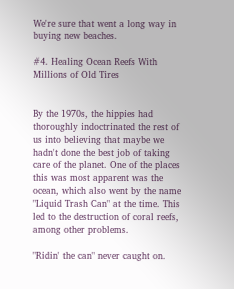We're sure that went a long way in buying new beaches.

#4. Healing Ocean Reefs With Millions of Old Tires


By the 1970s, the hippies had thoroughly indoctrinated the rest of us into believing that maybe we hadn't done the best job of taking care of the planet. One of the places this was most apparent was the ocean, which also went by the name "Liquid Trash Can" at the time. This led to the destruction of coral reefs, among other problems.

"Ridin' the can" never caught on.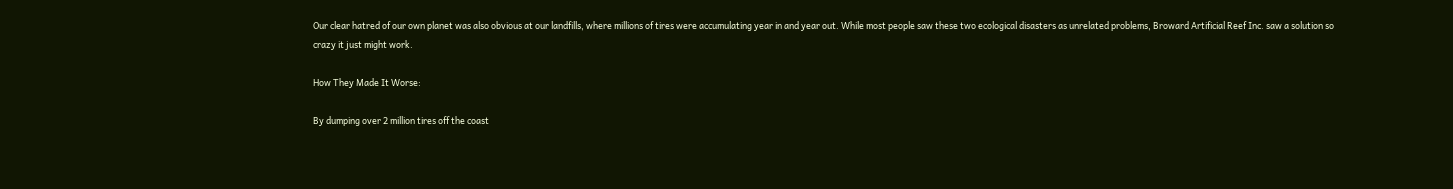Our clear hatred of our own planet was also obvious at our landfills, where millions of tires were accumulating year in and year out. While most people saw these two ecological disasters as unrelated problems, Broward Artificial Reef Inc. saw a solution so crazy it just might work.

How They Made It Worse:

By dumping over 2 million tires off the coast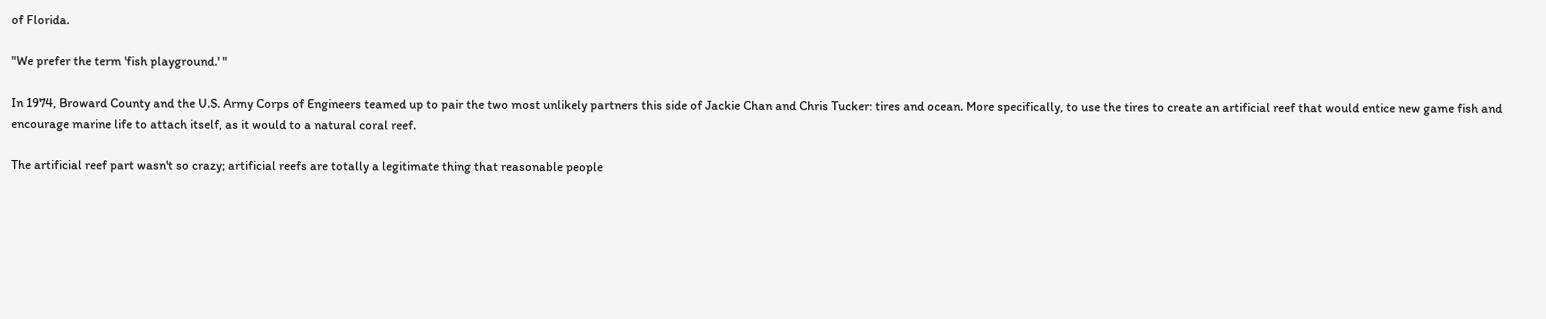of Florida.

"We prefer the term 'fish playground.' "

In 1974, Broward County and the U.S. Army Corps of Engineers teamed up to pair the two most unlikely partners this side of Jackie Chan and Chris Tucker: tires and ocean. More specifically, to use the tires to create an artificial reef that would entice new game fish and encourage marine life to attach itself, as it would to a natural coral reef.

The artificial reef part wasn't so crazy; artificial reefs are totally a legitimate thing that reasonable people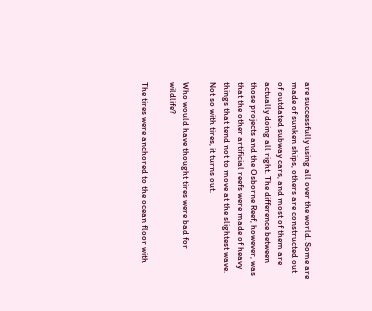are successfully using all over the world. Some are made of sunken ships, others are constructed out of outdated subway cars, and most of them are actually doing all right. The difference between those projects and the Osborne Reef, however, was that the other artificial reefs were made of heavy things that tend not to move at the slightest wave. Not so with tires, it turns out.

Who would have thought tires were bad for wildlife?

The tires were anchored to the ocean floor with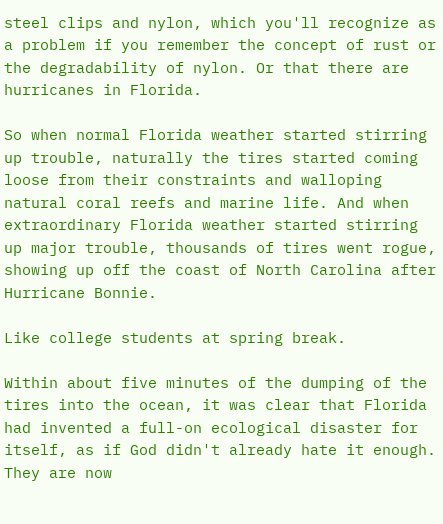steel clips and nylon, which you'll recognize as a problem if you remember the concept of rust or the degradability of nylon. Or that there are hurricanes in Florida.

So when normal Florida weather started stirring up trouble, naturally the tires started coming loose from their constraints and walloping natural coral reefs and marine life. And when extraordinary Florida weather started stirring up major trouble, thousands of tires went rogue, showing up off the coast of North Carolina after Hurricane Bonnie.

Like college students at spring break.

Within about five minutes of the dumping of the tires into the ocean, it was clear that Florida had invented a full-on ecological disaster for itself, as if God didn't already hate it enough. They are now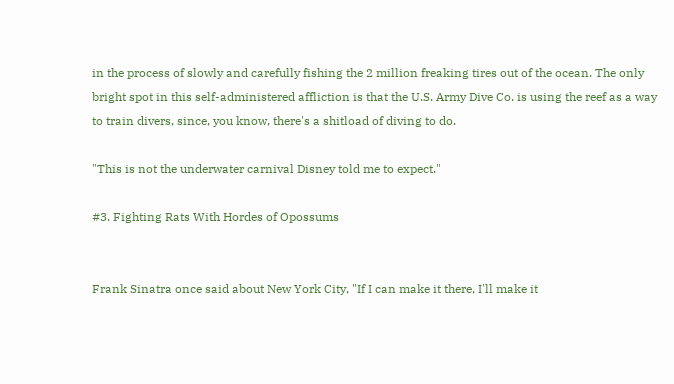in the process of slowly and carefully fishing the 2 million freaking tires out of the ocean. The only bright spot in this self-administered affliction is that the U.S. Army Dive Co. is using the reef as a way to train divers, since, you know, there's a shitload of diving to do.

"This is not the underwater carnival Disney told me to expect."

#3. Fighting Rats With Hordes of Opossums


Frank Sinatra once said about New York City, "If I can make it there, I'll make it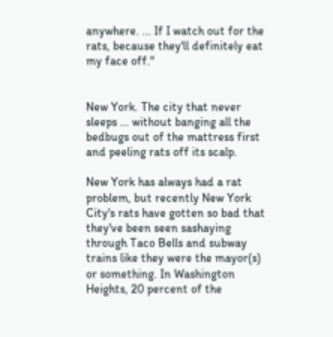anywhere. ... If I watch out for the rats, because they'll definitely eat my face off."


New York. The city that never sleeps ... without banging all the bedbugs out of the mattress first and peeling rats off its scalp.

New York has always had a rat problem, but recently New York City's rats have gotten so bad that they've been seen sashaying through Taco Bells and subway trains like they were the mayor(s) or something. In Washington Heights, 20 percent of the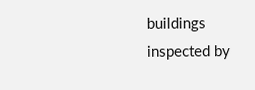buildings inspected by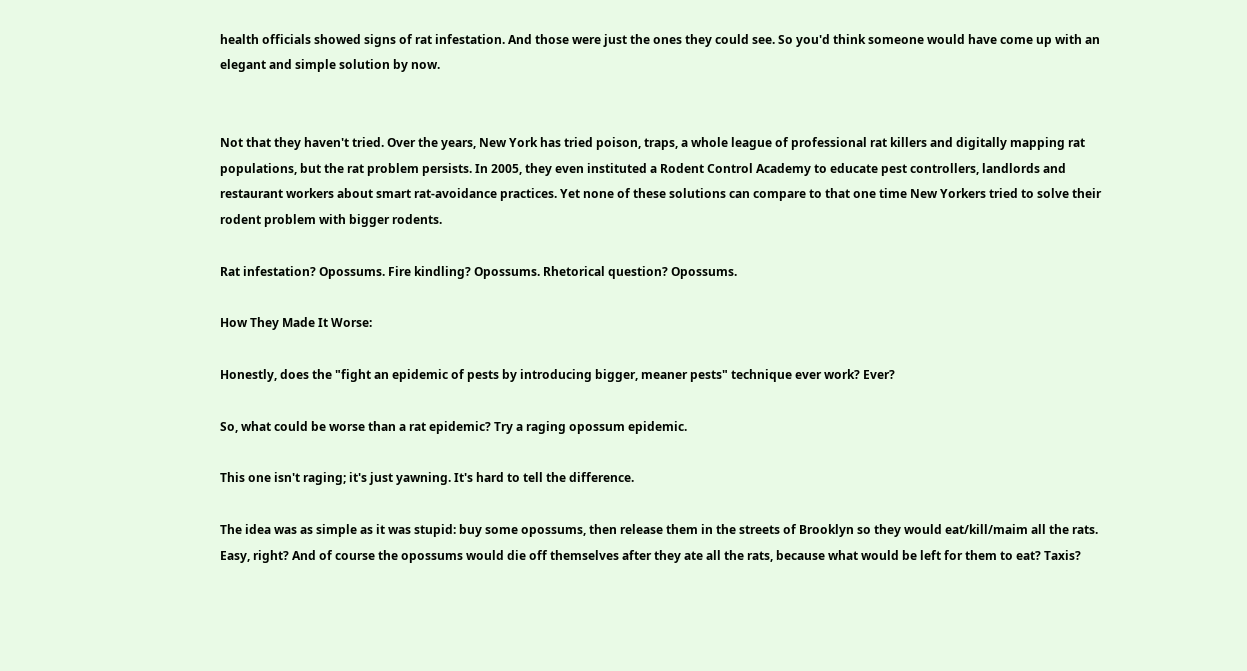health officials showed signs of rat infestation. And those were just the ones they could see. So you'd think someone would have come up with an elegant and simple solution by now.


Not that they haven't tried. Over the years, New York has tried poison, traps, a whole league of professional rat killers and digitally mapping rat populations, but the rat problem persists. In 2005, they even instituted a Rodent Control Academy to educate pest controllers, landlords and restaurant workers about smart rat-avoidance practices. Yet none of these solutions can compare to that one time New Yorkers tried to solve their rodent problem with bigger rodents.

Rat infestation? Opossums. Fire kindling? Opossums. Rhetorical question? Opossums.

How They Made It Worse:

Honestly, does the "fight an epidemic of pests by introducing bigger, meaner pests" technique ever work? Ever?

So, what could be worse than a rat epidemic? Try a raging opossum epidemic.

This one isn't raging; it's just yawning. It's hard to tell the difference.

The idea was as simple as it was stupid: buy some opossums, then release them in the streets of Brooklyn so they would eat/kill/maim all the rats. Easy, right? And of course the opossums would die off themselves after they ate all the rats, because what would be left for them to eat? Taxis?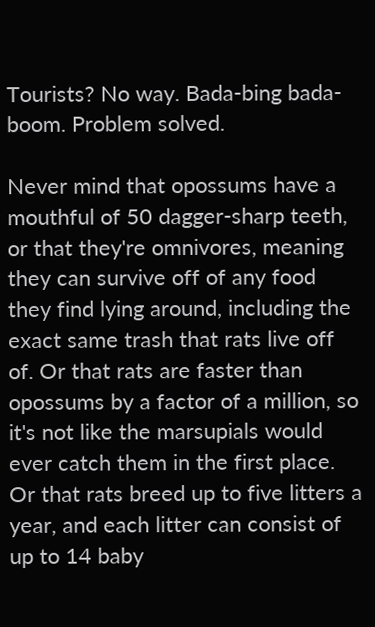Tourists? No way. Bada-bing bada-boom. Problem solved.

Never mind that opossums have a mouthful of 50 dagger-sharp teeth, or that they're omnivores, meaning they can survive off of any food they find lying around, including the exact same trash that rats live off of. Or that rats are faster than opossums by a factor of a million, so it's not like the marsupials would ever catch them in the first place. Or that rats breed up to five litters a year, and each litter can consist of up to 14 baby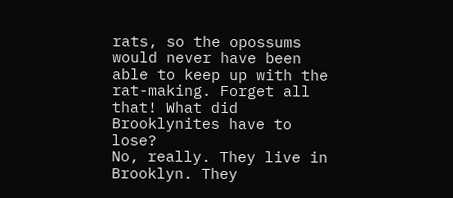rats, so the opossums would never have been able to keep up with the rat-making. Forget all that! What did Brooklynites have to lose?
No, really. They live in Brooklyn. They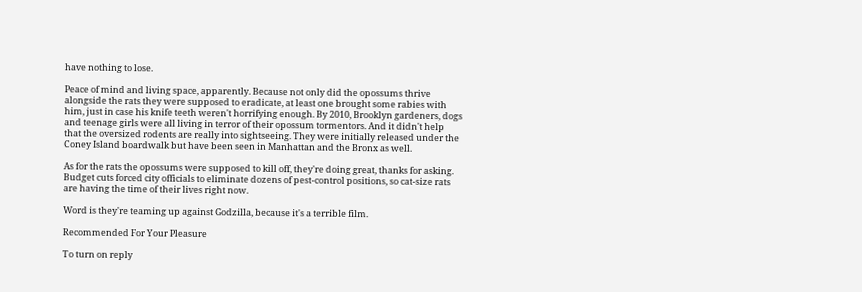have nothing to lose.

Peace of mind and living space, apparently. Because not only did the opossums thrive alongside the rats they were supposed to eradicate, at least one brought some rabies with him, just in case his knife teeth weren't horrifying enough. By 2010, Brooklyn gardeners, dogs and teenage girls were all living in terror of their opossum tormentors. And it didn't help that the oversized rodents are really into sightseeing. They were initially released under the Coney Island boardwalk but have been seen in Manhattan and the Bronx as well.

As for the rats the opossums were supposed to kill off, they're doing great, thanks for asking. Budget cuts forced city officials to eliminate dozens of pest-control positions, so cat-size rats are having the time of their lives right now.

Word is they're teaming up against Godzilla, because it's a terrible film.

Recommended For Your Pleasure

To turn on reply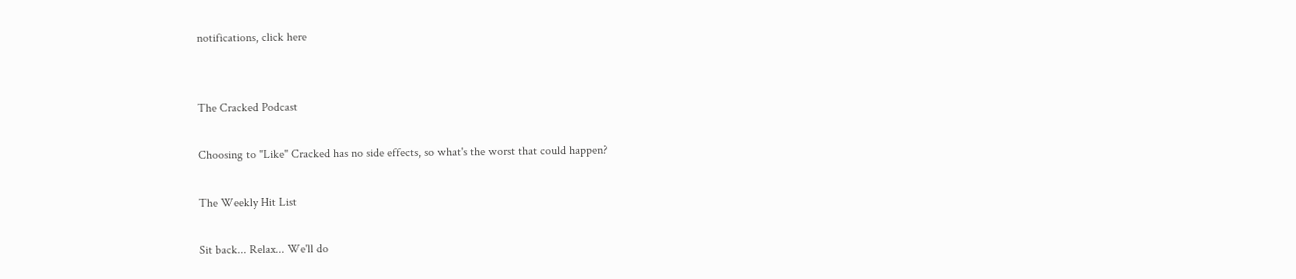notifications, click here


The Cracked Podcast

Choosing to "Like" Cracked has no side effects, so what's the worst that could happen?

The Weekly Hit List

Sit back... Relax... We'll do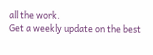all the work.
Get a weekly update on the best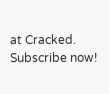at Cracked. Subscribe now!